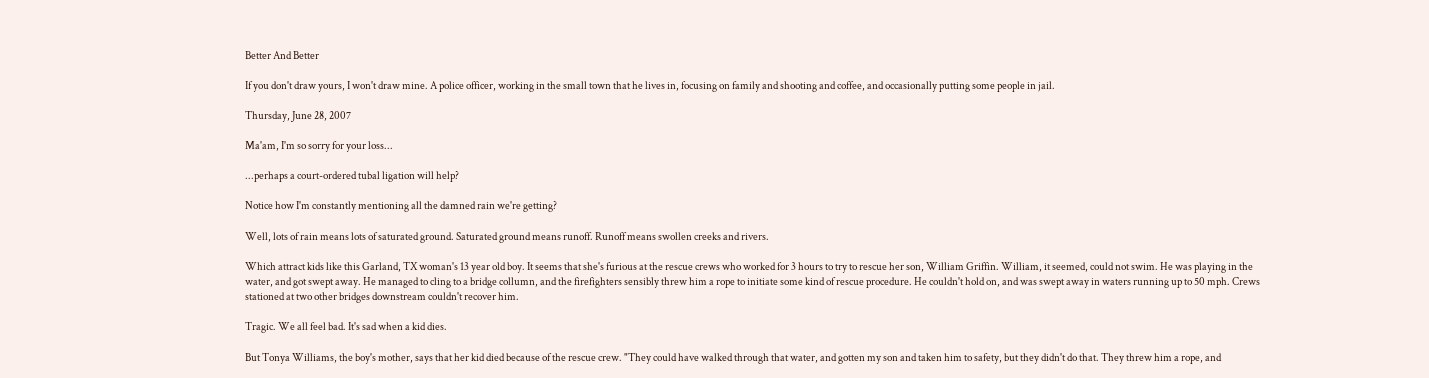Better And Better

If you don't draw yours, I won't draw mine. A police officer, working in the small town that he lives in, focusing on family and shooting and coffee, and occasionally putting some people in jail.

Thursday, June 28, 2007

Ma'am, I'm so sorry for your loss...

...perhaps a court-ordered tubal ligation will help?

Notice how I'm constantly mentioning all the damned rain we're getting?

Well, lots of rain means lots of saturated ground. Saturated ground means runoff. Runoff means swollen creeks and rivers.

Which attract kids like this Garland, TX woman's 13 year old boy. It seems that she's furious at the rescue crews who worked for 3 hours to try to rescue her son, William Griffin. William, it seemed, could not swim. He was playing in the water, and got swept away. He managed to cling to a bridge collumn, and the firefighters sensibly threw him a rope to initiate some kind of rescue procedure. He couldn't hold on, and was swept away in waters running up to 50 mph. Crews stationed at two other bridges downstream couldn't recover him.

Tragic. We all feel bad. It's sad when a kid dies.

But Tonya Williams, the boy's mother, says that her kid died because of the rescue crew. "They could have walked through that water, and gotten my son and taken him to safety, but they didn't do that. They threw him a rope, and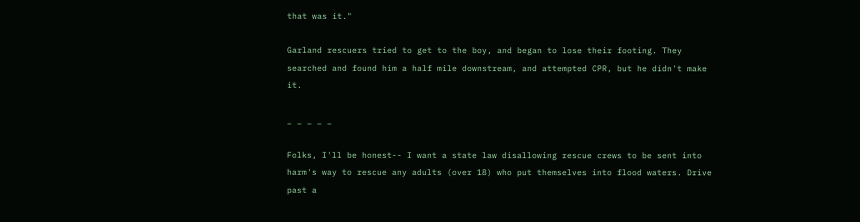that was it."

Garland rescuers tried to get to the boy, and began to lose their footing. They searched and found him a half mile downstream, and attempted CPR, but he didn't make it.

_ _ _ _ _

Folks, I'll be honest-- I want a state law disallowing rescue crews to be sent into harm's way to rescue any adults (over 18) who put themselves into flood waters. Drive past a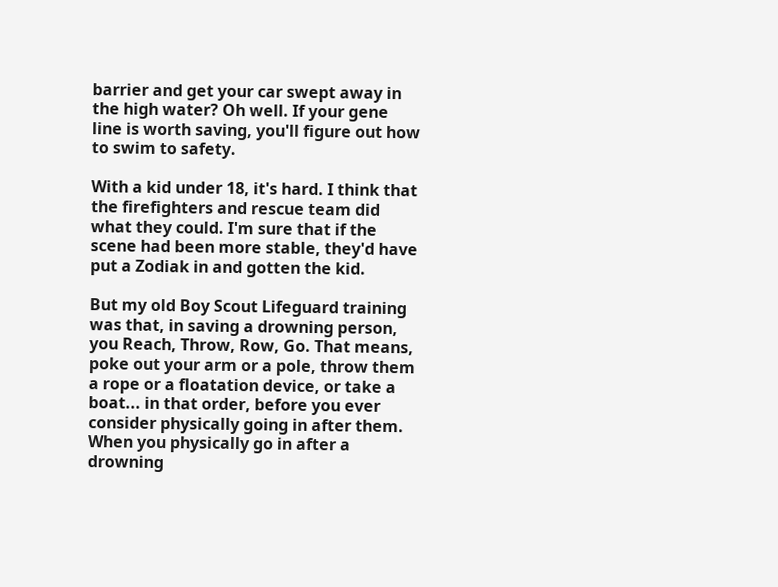barrier and get your car swept away in the high water? Oh well. If your gene line is worth saving, you'll figure out how to swim to safety.

With a kid under 18, it's hard. I think that the firefighters and rescue team did what they could. I'm sure that if the scene had been more stable, they'd have put a Zodiak in and gotten the kid.

But my old Boy Scout Lifeguard training was that, in saving a drowning person, you Reach, Throw, Row, Go. That means, poke out your arm or a pole, throw them a rope or a floatation device, or take a boat... in that order, before you ever consider physically going in after them. When you physically go in after a drowning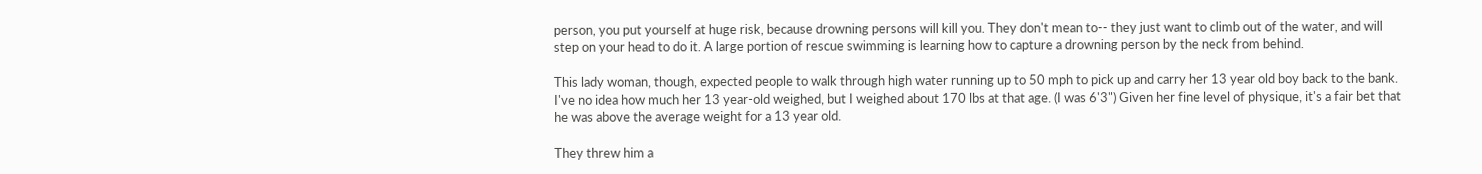person, you put yourself at huge risk, because drowning persons will kill you. They don't mean to-- they just want to climb out of the water, and will step on your head to do it. A large portion of rescue swimming is learning how to capture a drowning person by the neck from behind.

This lady woman, though, expected people to walk through high water running up to 50 mph to pick up and carry her 13 year old boy back to the bank. I've no idea how much her 13 year-old weighed, but I weighed about 170 lbs at that age. (I was 6'3") Given her fine level of physique, it's a fair bet that he was above the average weight for a 13 year old.

They threw him a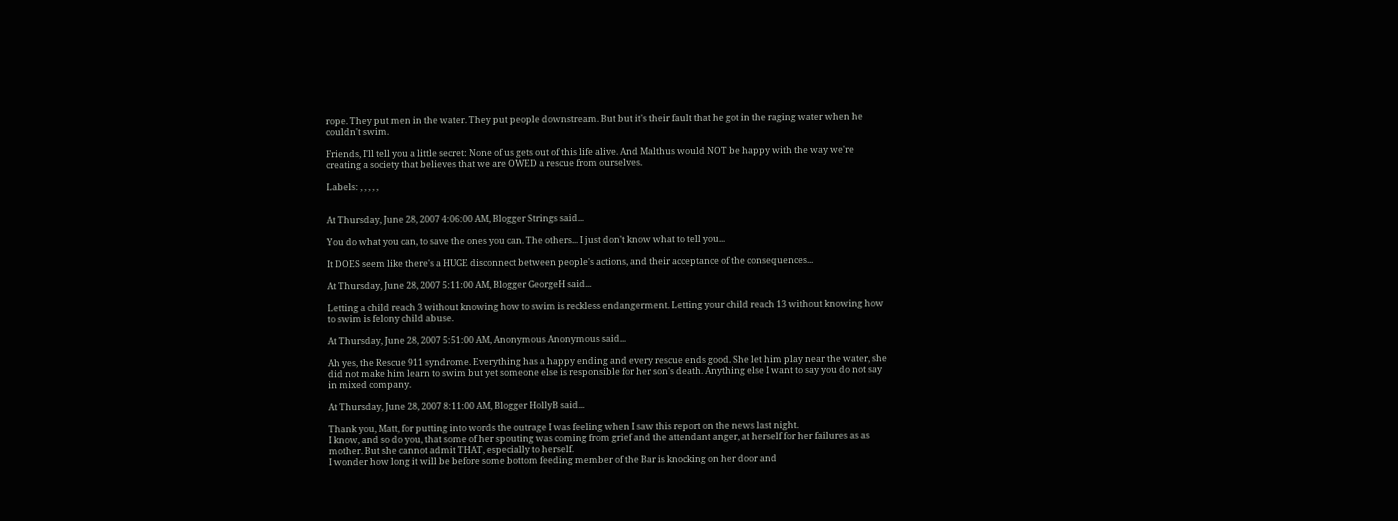rope. They put men in the water. They put people downstream. But but it's their fault that he got in the raging water when he couldn't swim.

Friends, I'll tell you a little secret: None of us gets out of this life alive. And Malthus would NOT be happy with the way we're creating a society that believes that we are OWED a rescue from ourselves.

Labels: , , , , ,


At Thursday, June 28, 2007 4:06:00 AM, Blogger Strings said...

You do what you can, to save the ones you can. The others... I just don't know what to tell you...

It DOES seem like there's a HUGE disconnect between people's actions, and their acceptance of the consequences...

At Thursday, June 28, 2007 5:11:00 AM, Blogger GeorgeH said...

Letting a child reach 3 without knowing how to swim is reckless endangerment. Letting your child reach 13 without knowing how to swim is felony child abuse.

At Thursday, June 28, 2007 5:51:00 AM, Anonymous Anonymous said...

Ah yes, the Rescue 911 syndrome. Everything has a happy ending and every rescue ends good. She let him play near the water, she did not make him learn to swim but yet someone else is responsible for her son's death. Anything else I want to say you do not say in mixed company.

At Thursday, June 28, 2007 8:11:00 AM, Blogger HollyB said...

Thank you, Matt, for putting into words the outrage I was feeling when I saw this report on the news last night.
I know, and so do you, that some of her spouting was coming from grief and the attendant anger, at herself for her failures as as mother. But she cannot admit THAT, especially to herself.
I wonder how long it will be before some bottom feeding member of the Bar is knocking on her door and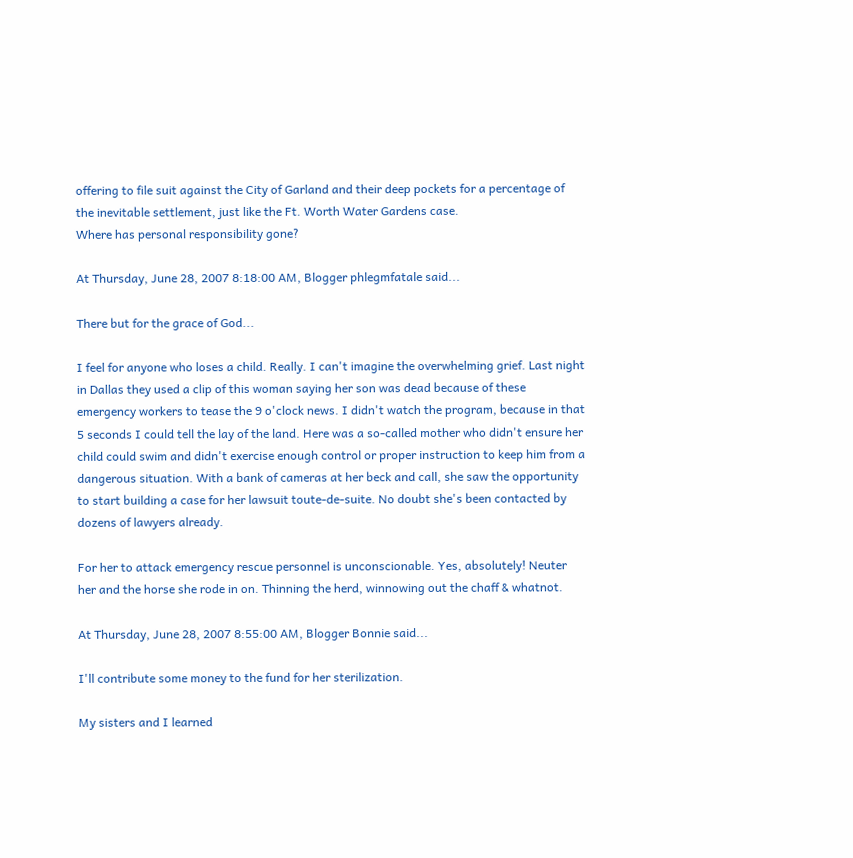offering to file suit against the City of Garland and their deep pockets for a percentage of the inevitable settlement, just like the Ft. Worth Water Gardens case.
Where has personal responsibility gone?

At Thursday, June 28, 2007 8:18:00 AM, Blogger phlegmfatale said...

There but for the grace of God...

I feel for anyone who loses a child. Really. I can't imagine the overwhelming grief. Last night in Dallas they used a clip of this woman saying her son was dead because of these emergency workers to tease the 9 o'clock news. I didn't watch the program, because in that 5 seconds I could tell the lay of the land. Here was a so-called mother who didn't ensure her child could swim and didn't exercise enough control or proper instruction to keep him from a dangerous situation. With a bank of cameras at her beck and call, she saw the opportunity to start building a case for her lawsuit toute-de-suite. No doubt she's been contacted by dozens of lawyers already.

For her to attack emergency rescue personnel is unconscionable. Yes, absolutely! Neuter her and the horse she rode in on. Thinning the herd, winnowing out the chaff & whatnot.

At Thursday, June 28, 2007 8:55:00 AM, Blogger Bonnie said...

I'll contribute some money to the fund for her sterilization.

My sisters and I learned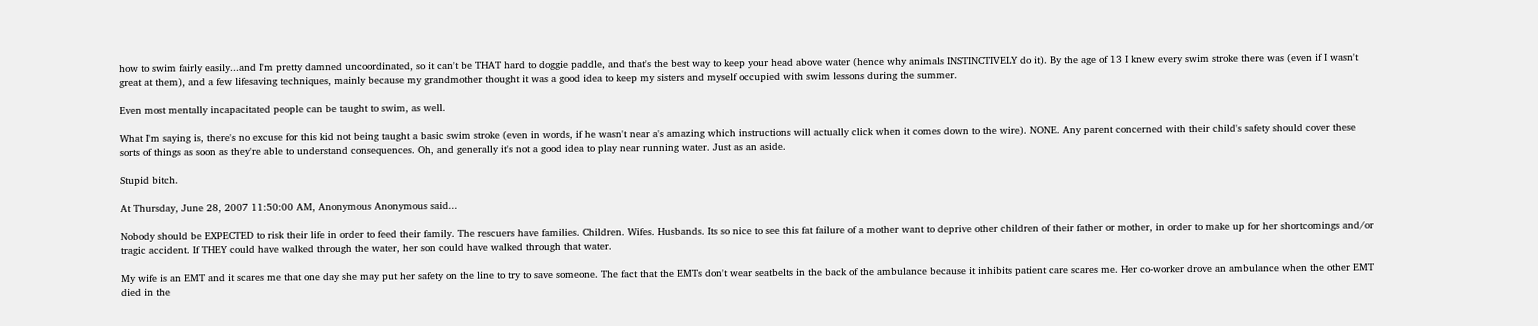how to swim fairly easily...and I'm pretty damned uncoordinated, so it can't be THAT hard to doggie paddle, and that's the best way to keep your head above water (hence why animals INSTINCTIVELY do it). By the age of 13 I knew every swim stroke there was (even if I wasn't great at them), and a few lifesaving techniques, mainly because my grandmother thought it was a good idea to keep my sisters and myself occupied with swim lessons during the summer.

Even most mentally incapacitated people can be taught to swim, as well.

What I'm saying is, there's no excuse for this kid not being taught a basic swim stroke (even in words, if he wasn't near a's amazing which instructions will actually click when it comes down to the wire). NONE. Any parent concerned with their child's safety should cover these sorts of things as soon as they're able to understand consequences. Oh, and generally it's not a good idea to play near running water. Just as an aside.

Stupid bitch.

At Thursday, June 28, 2007 11:50:00 AM, Anonymous Anonymous said...

Nobody should be EXPECTED to risk their life in order to feed their family. The rescuers have families. Children. Wifes. Husbands. Its so nice to see this fat failure of a mother want to deprive other children of their father or mother, in order to make up for her shortcomings and/or tragic accident. If THEY could have walked through the water, her son could have walked through that water.

My wife is an EMT and it scares me that one day she may put her safety on the line to try to save someone. The fact that the EMTs don't wear seatbelts in the back of the ambulance because it inhibits patient care scares me. Her co-worker drove an ambulance when the other EMT died in the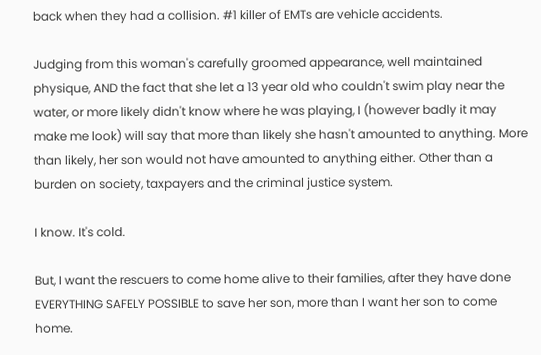back when they had a collision. #1 killer of EMTs are vehicle accidents.

Judging from this woman's carefully groomed appearance, well maintained physique, AND the fact that she let a 13 year old who couldn't swim play near the water, or more likely didn't know where he was playing, I (however badly it may make me look) will say that more than likely she hasn't amounted to anything. More than likely, her son would not have amounted to anything either. Other than a burden on society, taxpayers and the criminal justice system.

I know. It's cold.

But, I want the rescuers to come home alive to their families, after they have done EVERYTHING SAFELY POSSIBLE to save her son, more than I want her son to come home.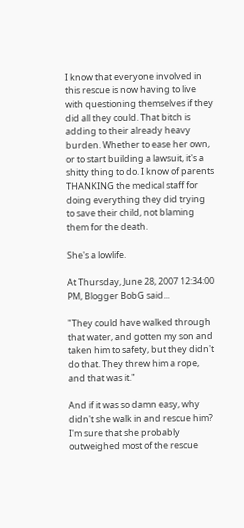I know that everyone involved in this rescue is now having to live with questioning themselves if they did all they could. That bitch is adding to their already heavy burden. Whether to ease her own, or to start building a lawsuit, it's a shitty thing to do. I know of parents THANKING the medical staff for doing everything they did trying to save their child, not blaming them for the death.

She's a lowlife.

At Thursday, June 28, 2007 12:34:00 PM, Blogger BobG said...

"They could have walked through that water, and gotten my son and taken him to safety, but they didn't do that. They threw him a rope, and that was it."

And if it was so damn easy, why didn't she walk in and rescue him? I'm sure that she probably outweighed most of the rescue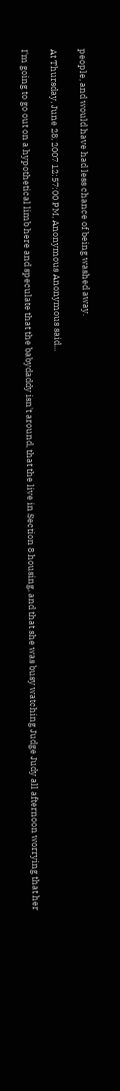people, and would have had less chance of being washed away.

At Thursday, June 28, 2007 12:57:00 PM, Anonymous Anonymous said...

I'm going to go out on a hypothetical limb here and speculate that the babydaddy isn't around, that the live in Section 8 housing, and that she was busy watching Judge Judy all afternoon worrying that her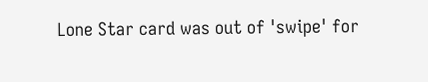Lone Star card was out of 'swipe' for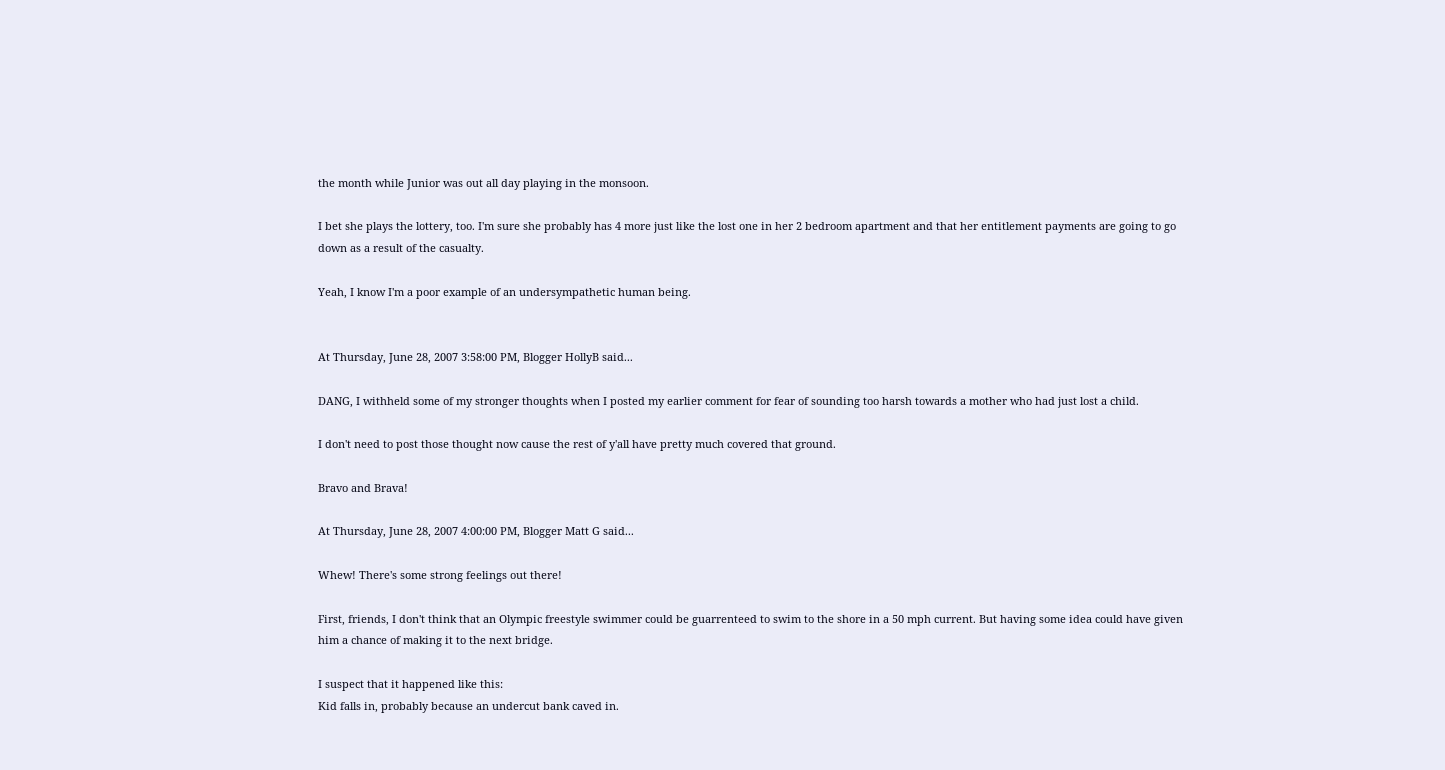the month while Junior was out all day playing in the monsoon.

I bet she plays the lottery, too. I'm sure she probably has 4 more just like the lost one in her 2 bedroom apartment and that her entitlement payments are going to go down as a result of the casualty.

Yeah, I know I'm a poor example of an undersympathetic human being.


At Thursday, June 28, 2007 3:58:00 PM, Blogger HollyB said...

DANG, I withheld some of my stronger thoughts when I posted my earlier comment for fear of sounding too harsh towards a mother who had just lost a child.

I don't need to post those thought now cause the rest of y'all have pretty much covered that ground.

Bravo and Brava!

At Thursday, June 28, 2007 4:00:00 PM, Blogger Matt G said...

Whew! There's some strong feelings out there!

First, friends, I don't think that an Olympic freestyle swimmer could be guarrenteed to swim to the shore in a 50 mph current. But having some idea could have given him a chance of making it to the next bridge.

I suspect that it happened like this:
Kid falls in, probably because an undercut bank caved in.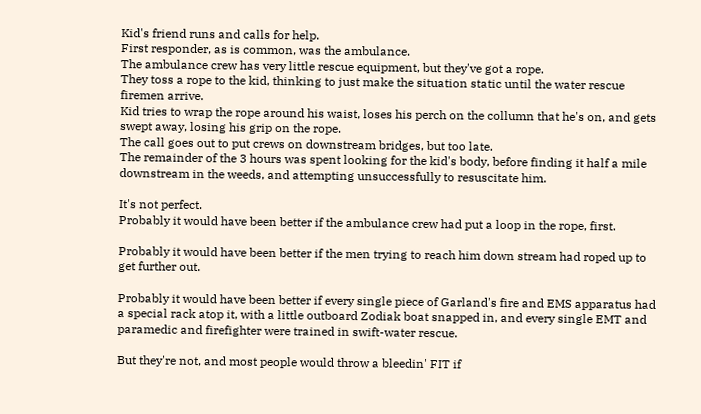Kid's friend runs and calls for help.
First responder, as is common, was the ambulance.
The ambulance crew has very little rescue equipment, but they've got a rope.
They toss a rope to the kid, thinking to just make the situation static until the water rescue firemen arrive.
Kid tries to wrap the rope around his waist, loses his perch on the collumn that he's on, and gets swept away, losing his grip on the rope.
The call goes out to put crews on downstream bridges, but too late.
The remainder of the 3 hours was spent looking for the kid's body, before finding it half a mile downstream in the weeds, and attempting unsuccessfully to resuscitate him.

It's not perfect.
Probably it would have been better if the ambulance crew had put a loop in the rope, first.

Probably it would have been better if the men trying to reach him down stream had roped up to get further out.

Probably it would have been better if every single piece of Garland's fire and EMS apparatus had a special rack atop it, with a little outboard Zodiak boat snapped in, and every single EMT and paramedic and firefighter were trained in swift-water rescue.

But they're not, and most people would throw a bleedin' FIT if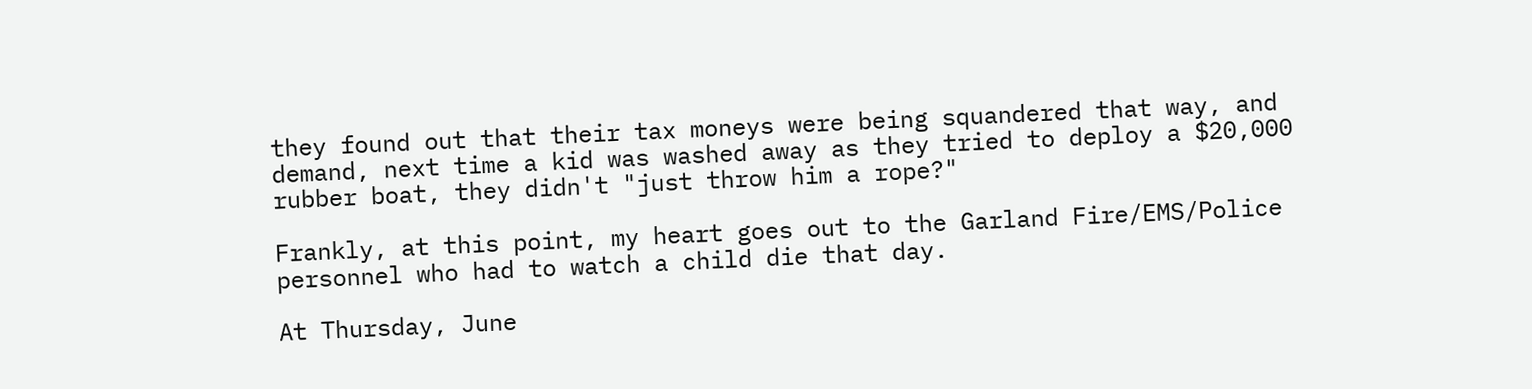they found out that their tax moneys were being squandered that way, and demand, next time a kid was washed away as they tried to deploy a $20,000 rubber boat, they didn't "just throw him a rope?"

Frankly, at this point, my heart goes out to the Garland Fire/EMS/Police personnel who had to watch a child die that day.

At Thursday, June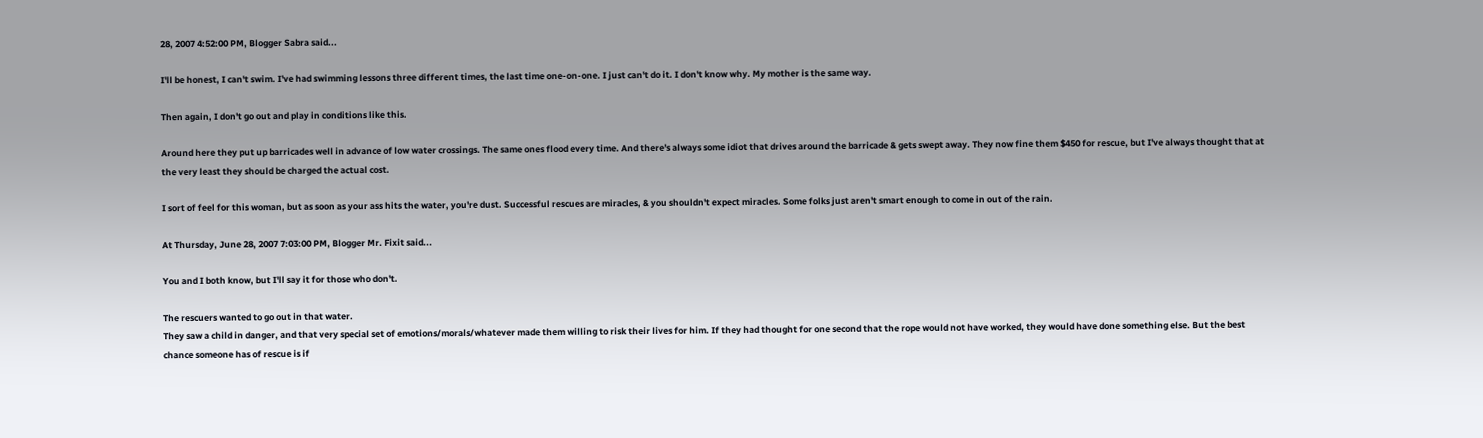28, 2007 4:52:00 PM, Blogger Sabra said...

I'll be honest, I can't swim. I've had swimming lessons three different times, the last time one-on-one. I just can't do it. I don't know why. My mother is the same way.

Then again, I don't go out and play in conditions like this.

Around here they put up barricades well in advance of low water crossings. The same ones flood every time. And there's always some idiot that drives around the barricade & gets swept away. They now fine them $450 for rescue, but I've always thought that at the very least they should be charged the actual cost.

I sort of feel for this woman, but as soon as your ass hits the water, you're dust. Successful rescues are miracles, & you shouldn't expect miracles. Some folks just aren't smart enough to come in out of the rain.

At Thursday, June 28, 2007 7:03:00 PM, Blogger Mr. Fixit said...

You and I both know, but I'll say it for those who don't.

The rescuers wanted to go out in that water.
They saw a child in danger, and that very special set of emotions/morals/whatever made them willing to risk their lives for him. If they had thought for one second that the rope would not have worked, they would have done something else. But the best chance someone has of rescue is if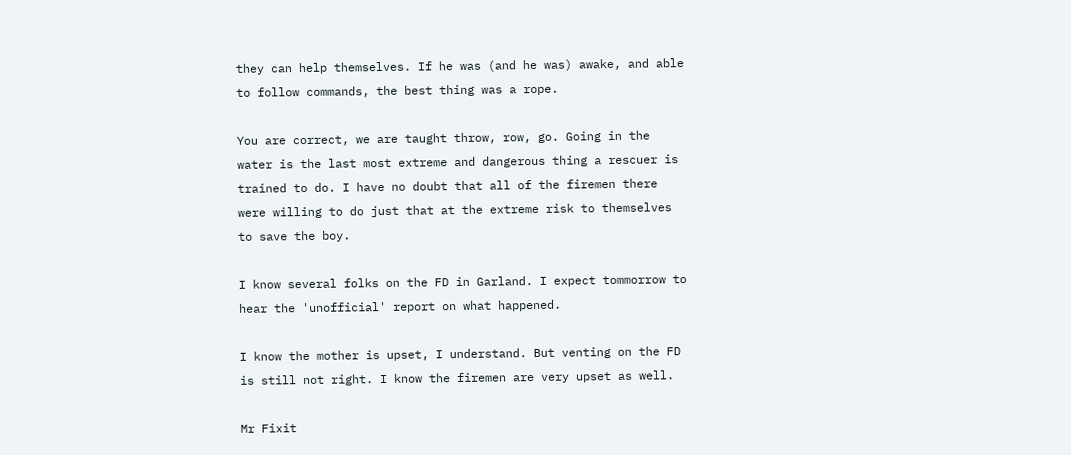they can help themselves. If he was (and he was) awake, and able to follow commands, the best thing was a rope.

You are correct, we are taught throw, row, go. Going in the water is the last most extreme and dangerous thing a rescuer is trained to do. I have no doubt that all of the firemen there were willing to do just that at the extreme risk to themselves to save the boy.

I know several folks on the FD in Garland. I expect tommorrow to hear the 'unofficial' report on what happened.

I know the mother is upset, I understand. But venting on the FD is still not right. I know the firemen are very upset as well.

Mr Fixit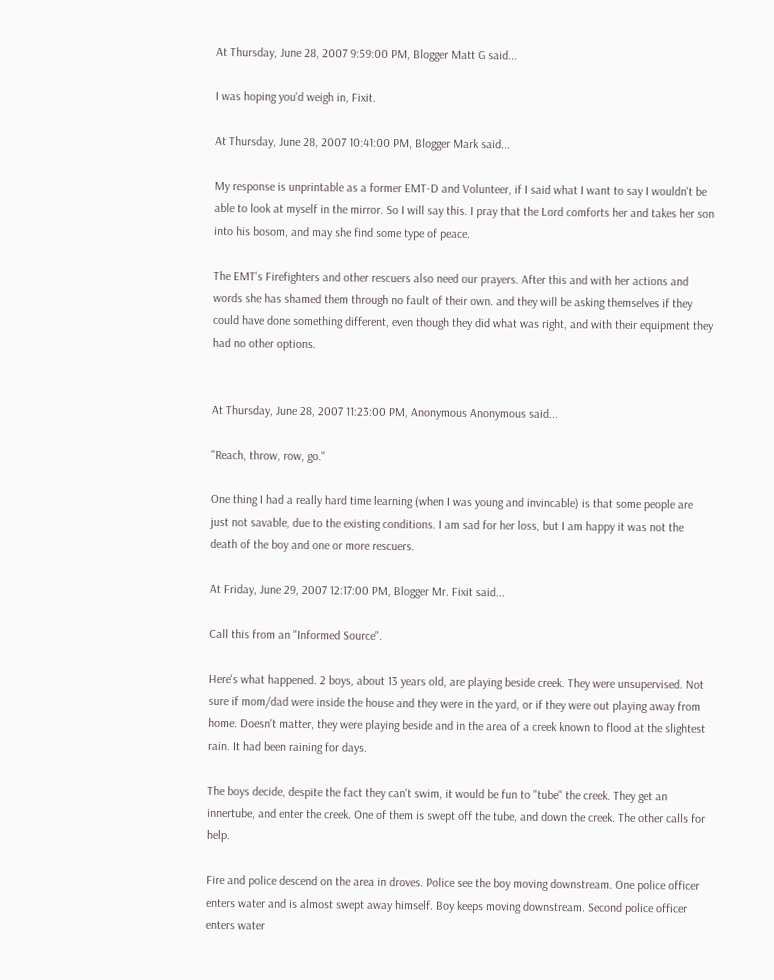At Thursday, June 28, 2007 9:59:00 PM, Blogger Matt G said...

I was hoping you'd weigh in, Fixit.

At Thursday, June 28, 2007 10:41:00 PM, Blogger Mark said...

My response is unprintable as a former EMT-D and Volunteer, if I said what I want to say I wouldn't be able to look at myself in the mirror. So I will say this. I pray that the Lord comforts her and takes her son into his bosom, and may she find some type of peace.

The EMT's Firefighters and other rescuers also need our prayers. After this and with her actions and words she has shamed them through no fault of their own. and they will be asking themselves if they could have done something different, even though they did what was right, and with their equipment they had no other options.


At Thursday, June 28, 2007 11:23:00 PM, Anonymous Anonymous said...

"Reach, throw, row, go."

One thing I had a really hard time learning (when I was young and invincable) is that some people are just not savable, due to the existing conditions. I am sad for her loss, but I am happy it was not the death of the boy and one or more rescuers.

At Friday, June 29, 2007 12:17:00 PM, Blogger Mr. Fixit said...

Call this from an "Informed Source".

Here's what happened. 2 boys, about 13 years old, are playing beside creek. They were unsupervised. Not sure if mom/dad were inside the house and they were in the yard, or if they were out playing away from home. Doesn't matter, they were playing beside and in the area of a creek known to flood at the slightest rain. It had been raining for days.

The boys decide, despite the fact they can't swim, it would be fun to "tube" the creek. They get an innertube, and enter the creek. One of them is swept off the tube, and down the creek. The other calls for help.

Fire and police descend on the area in droves. Police see the boy moving downstream. One police officer enters water and is almost swept away himself. Boy keeps moving downstream. Second police officer enters water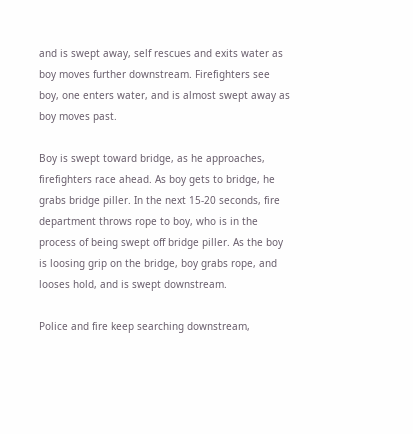and is swept away, self rescues and exits water as boy moves further downstream. Firefighters see boy, one enters water, and is almost swept away as boy moves past.

Boy is swept toward bridge, as he approaches, firefighters race ahead. As boy gets to bridge, he grabs bridge piller. In the next 15-20 seconds, fire department throws rope to boy, who is in the process of being swept off bridge piller. As the boy is loosing grip on the bridge, boy grabs rope, and looses hold, and is swept downstream.

Police and fire keep searching downstream,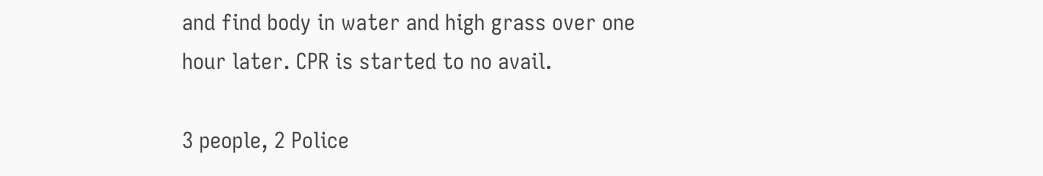and find body in water and high grass over one hour later. CPR is started to no avail.

3 people, 2 Police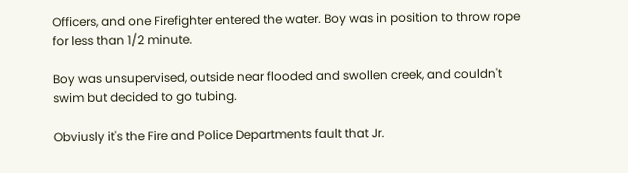Officers, and one Firefighter entered the water. Boy was in position to throw rope for less than 1/2 minute.

Boy was unsupervised, outside near flooded and swollen creek, and couldn't swim but decided to go tubing.

Obviusly it's the Fire and Police Departments fault that Jr.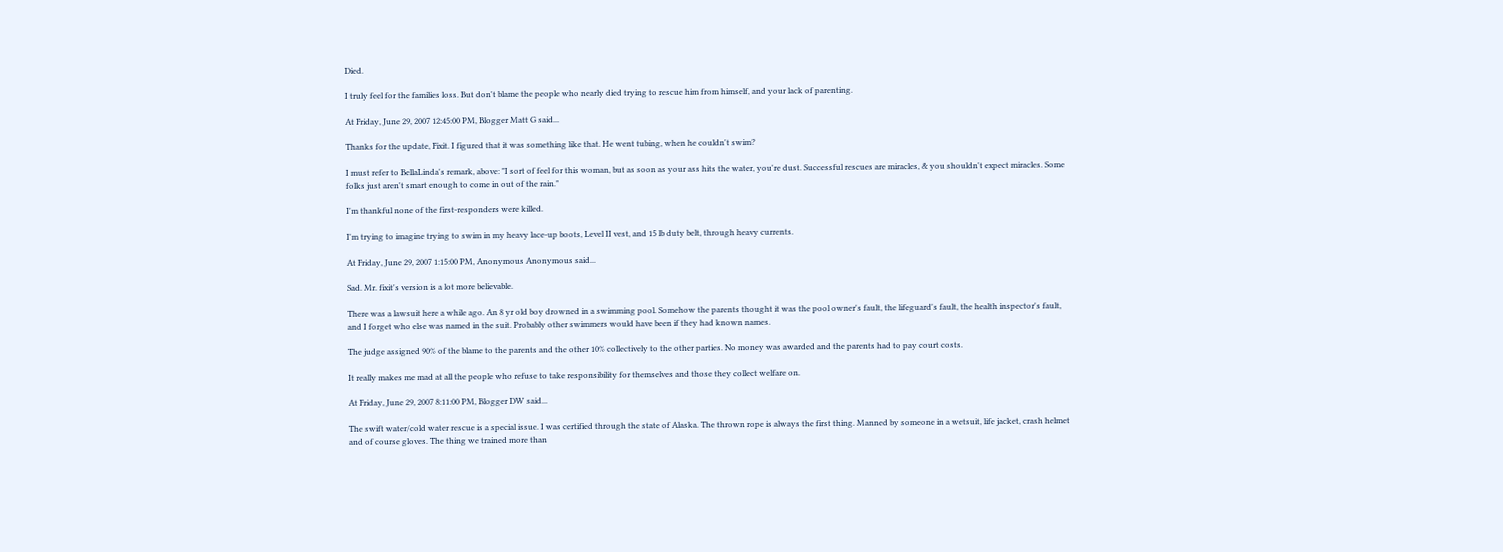Died.

I truly feel for the families loss. But don't blame the people who nearly died trying to rescue him from himself, and your lack of parenting.

At Friday, June 29, 2007 12:45:00 PM, Blogger Matt G said...

Thanks for the update, Fixit. I figured that it was something like that. He went tubing, when he couldn't swim?

I must refer to BellaLinda's remark, above: "I sort of feel for this woman, but as soon as your ass hits the water, you're dust. Successful rescues are miracles, & you shouldn't expect miracles. Some folks just aren't smart enough to come in out of the rain."

I'm thankful none of the first-responders were killed.

I'm trying to imagine trying to swim in my heavy lace-up boots, Level II vest, and 15 lb duty belt, through heavy currents.

At Friday, June 29, 2007 1:15:00 PM, Anonymous Anonymous said...

Sad. Mr. fixit's version is a lot more believable.

There was a lawsuit here a while ago. An 8 yr old boy drowned in a swimming pool. Somehow the parents thought it was the pool owner's fault, the lifeguard's fault, the health inspector's fault, and I forget who else was named in the suit. Probably other swimmers would have been if they had known names.

The judge assigned 90% of the blame to the parents and the other 10% collectively to the other parties. No money was awarded and the parents had to pay court costs.

It really makes me mad at all the people who refuse to take responsibility for themselves and those they collect welfare on.

At Friday, June 29, 2007 8:11:00 PM, Blogger DW said...

The swift water/cold water rescue is a special issue. I was certified through the state of Alaska. The thrown rope is always the first thing. Manned by someone in a wetsuit, life jacket, crash helmet and of course gloves. The thing we trained more than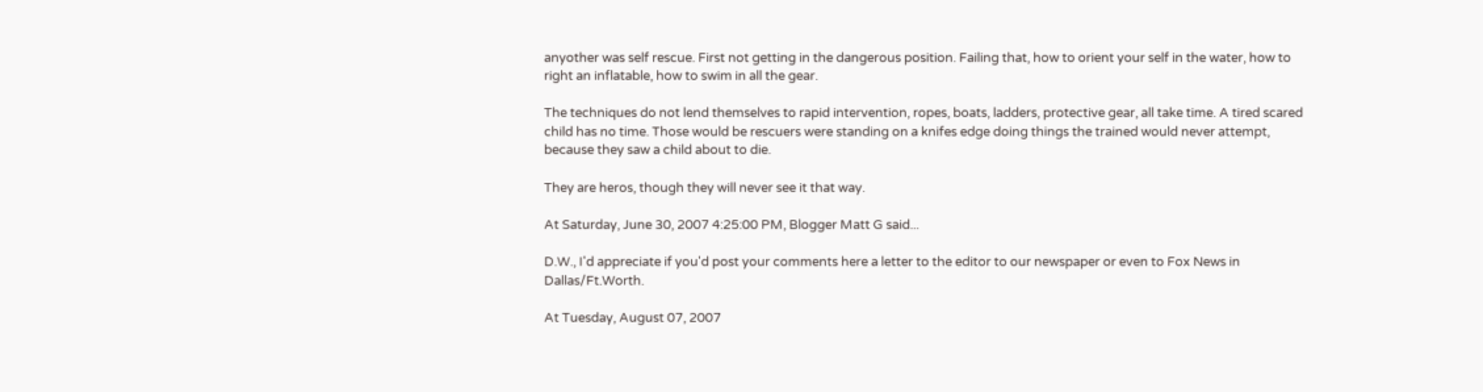anyother was self rescue. First not getting in the dangerous position. Failing that, how to orient your self in the water, how to right an inflatable, how to swim in all the gear.

The techniques do not lend themselves to rapid intervention, ropes, boats, ladders, protective gear, all take time. A tired scared child has no time. Those would be rescuers were standing on a knifes edge doing things the trained would never attempt, because they saw a child about to die.

They are heros, though they will never see it that way.

At Saturday, June 30, 2007 4:25:00 PM, Blogger Matt G said...

D.W., I'd appreciate if you'd post your comments here a letter to the editor to our newspaper or even to Fox News in Dallas/Ft.Worth.

At Tuesday, August 07, 2007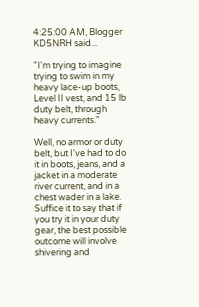4:25:00 AM, Blogger KD5NRH said...

"I'm trying to imagine trying to swim in my heavy lace-up boots, Level II vest, and 15 lb duty belt, through heavy currents."

Well, no armor or duty belt, but I've had to do it in boots, jeans, and a jacket in a moderate river current, and in a chest wader in a lake. Suffice it to say that if you try it in your duty gear, the best possible outcome will involve shivering and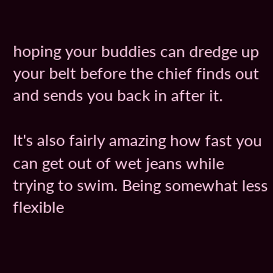hoping your buddies can dredge up your belt before the chief finds out and sends you back in after it.

It's also fairly amazing how fast you can get out of wet jeans while trying to swim. Being somewhat less flexible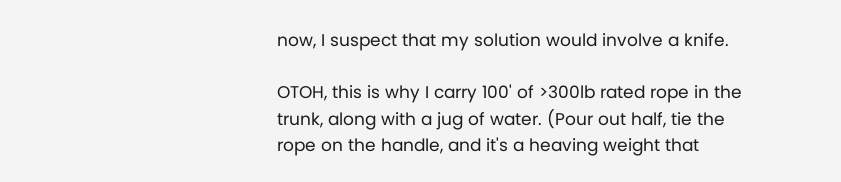now, I suspect that my solution would involve a knife.

OTOH, this is why I carry 100' of >300lb rated rope in the trunk, along with a jug of water. (Pour out half, tie the rope on the handle, and it's a heaving weight that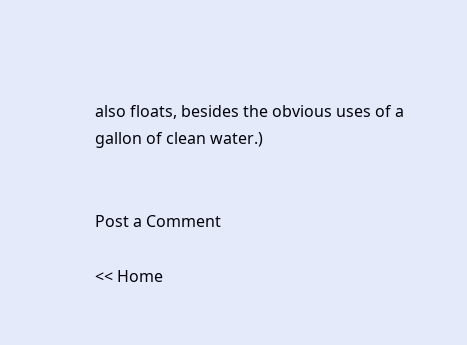also floats, besides the obvious uses of a gallon of clean water.)


Post a Comment

<< Home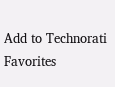Add to Technorati Favorites